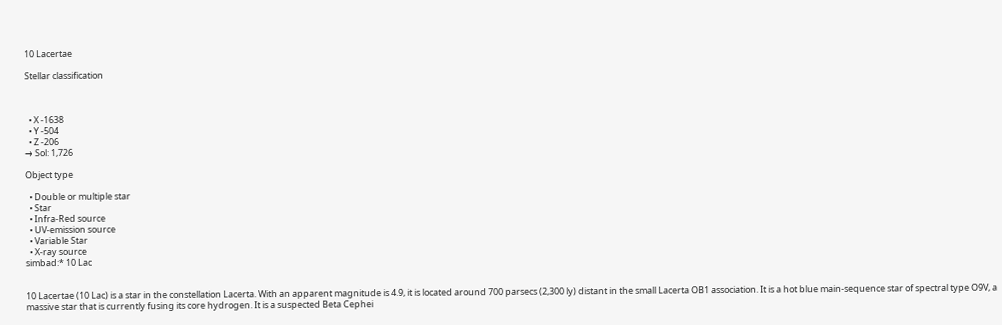10 Lacertae

Stellar classification



  • X -1638
  • Y -504
  • Z -206
→ Sol: 1,726

Object type

  • Double or multiple star
  • Star
  • Infra-Red source
  • UV-emission source
  • Variable Star
  • X-ray source
simbad:* 10 Lac


10 Lacertae (10 Lac) is a star in the constellation Lacerta. With an apparent magnitude is 4.9, it is located around 700 parsecs (2,300 ly) distant in the small Lacerta OB1 association. It is a hot blue main-sequence star of spectral type O9V, a massive star that is currently fusing its core hydrogen. It is a suspected Beta Cephei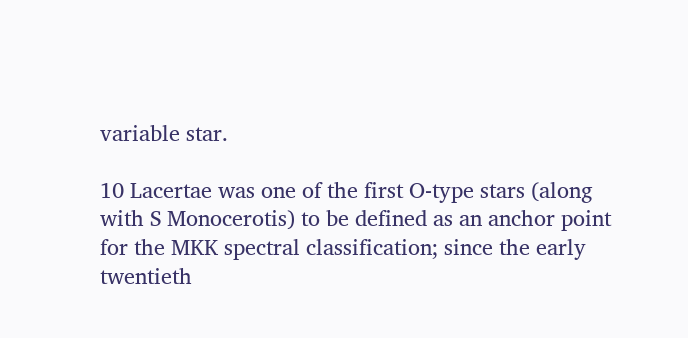variable star.

10 Lacertae was one of the first O-type stars (along with S Monocerotis) to be defined as an anchor point for the MKK spectral classification; since the early twentieth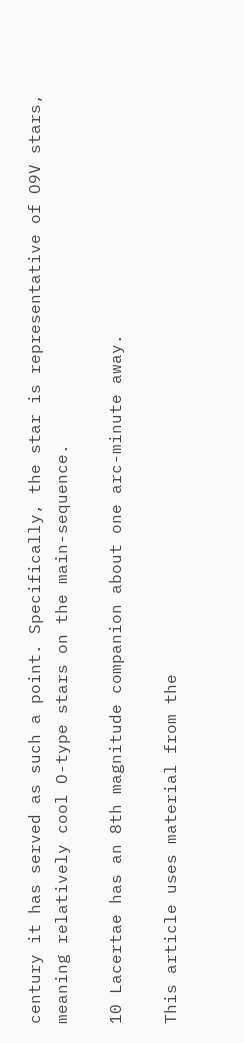century it has served as such a point. Specifically, the star is representative of O9V stars, meaning relatively cool O-type stars on the main-sequence.

10 Lacertae has an 8th magnitude companion about one arc-minute away.

This article uses material from the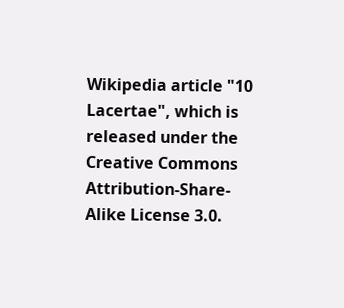Wikipedia article "10 Lacertae", which is released under the Creative Commons Attribution-Share-Alike License 3.0.